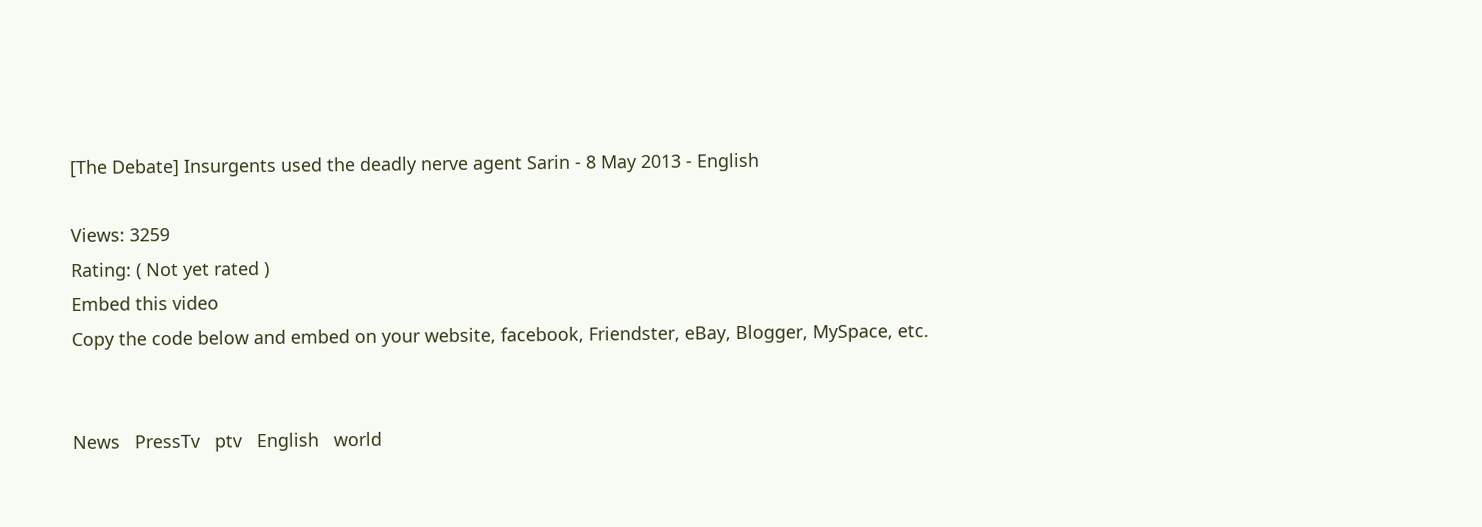[The Debate] Insurgents used the deadly nerve agent Sarin - 8 May 2013 - English

Views: 3259
Rating: ( Not yet rated )
Embed this video
Copy the code below and embed on your website, facebook, Friendster, eBay, Blogger, MySpace, etc.


News   PressTv   ptv   English   world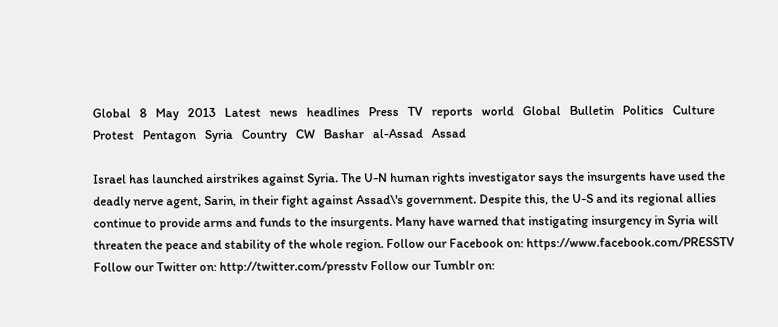Global   8   May   2013   Latest   news   headlines   Press   TV   reports   world   Global   Bulletin   Politics   Culture   Protest   Pentagon   Syria   Country   CW   Bashar   al-Assad   Assad

Israel has launched airstrikes against Syria. The U-N human rights investigator says the insurgents have used the deadly nerve agent, Sarin, in their fight against Assad\'s government. Despite this, the U-S and its regional allies continue to provide arms and funds to the insurgents. Many have warned that instigating insurgency in Syria will threaten the peace and stability of the whole region. Follow our Facebook on: https://www.facebook.com/PRESSTV Follow our Twitter on: http://twitter.com/presstv Follow our Tumblr on: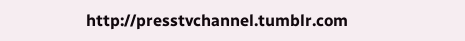http://presstvchannel.tumblr.com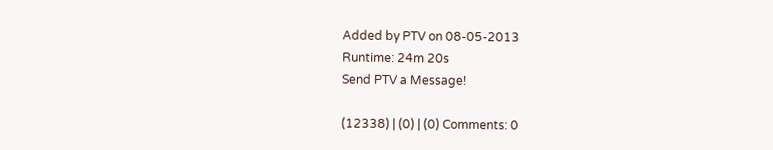Added by PTV on 08-05-2013
Runtime: 24m 20s
Send PTV a Message!

(12338) | (0) | (0) Comments: 0